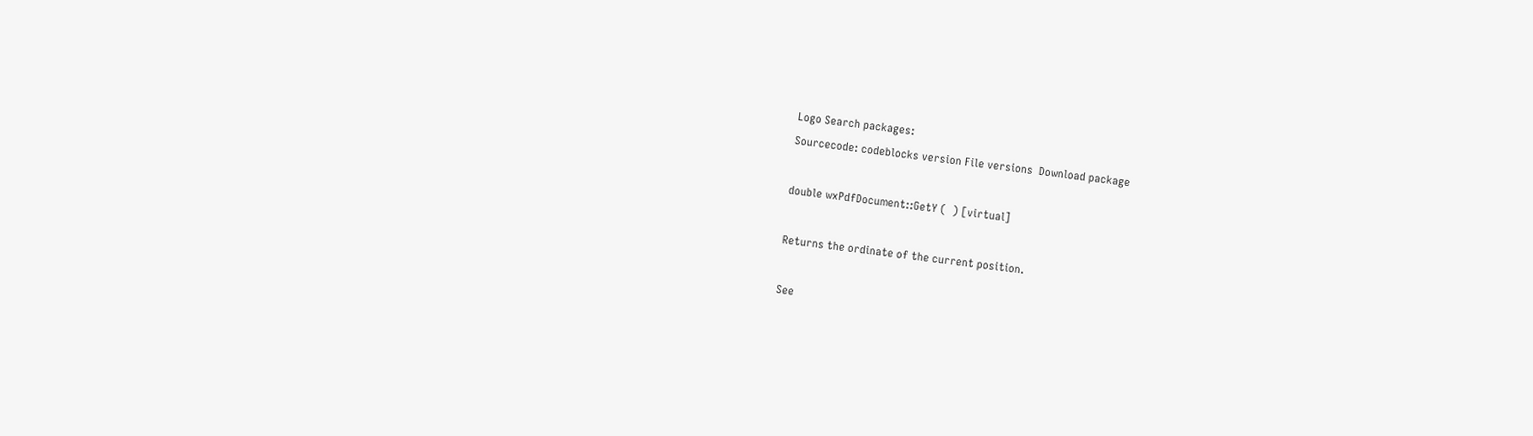Logo Search packages:
Sourcecode: codeblocks version File versions  Download package

double wxPdfDocument::GetY (  ) [virtual]

Returns the ordinate of the current position.

See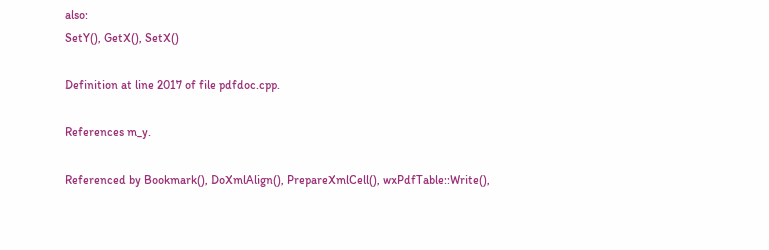also:
SetY(), GetX(), SetX()

Definition at line 2017 of file pdfdoc.cpp.

References m_y.

Referenced by Bookmark(), DoXmlAlign(), PrepareXmlCell(), wxPdfTable::Write(),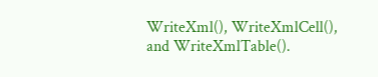WriteXml(), WriteXmlCell(), and WriteXmlTable().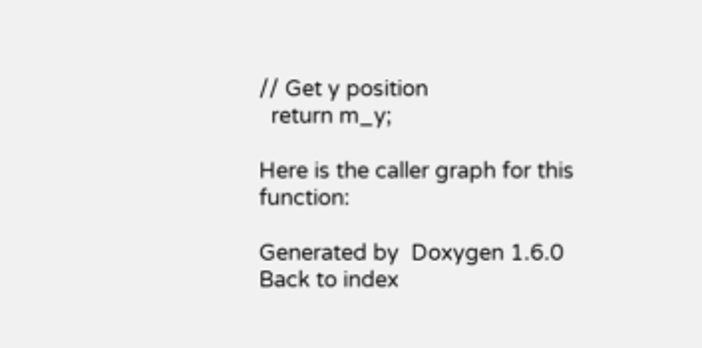// Get y position
  return m_y;

Here is the caller graph for this function:

Generated by  Doxygen 1.6.0   Back to index